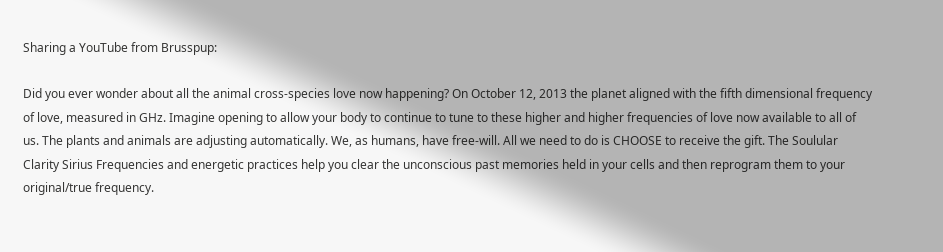Sharing a YouTube from Brusspup:

Did you ever wonder about all the animal cross-species love now happening? On October 12, 2013 the planet aligned with the fifth dimensional frequency of love, measured in GHz. Imagine opening to allow your body to continue to tune to these higher and higher frequencies of love now available to all of us. The plants and animals are adjusting automatically. We, as humans, have free-will. All we need to do is CHOOSE to receive the gift. The Soulular Clarity Sirius Frequencies and energetic practices help you clear the unconscious past memories held in your cells and then reprogram them to your original/true frequency.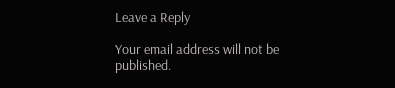Leave a Reply

Your email address will not be published.